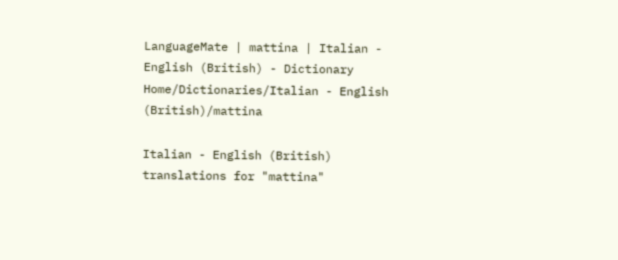LanguageMate | mattina | Italian - English (British) - Dictionary
Home/Dictionaries/Italian - English (British)/mattina

Italian - English (British) translations for "mattina"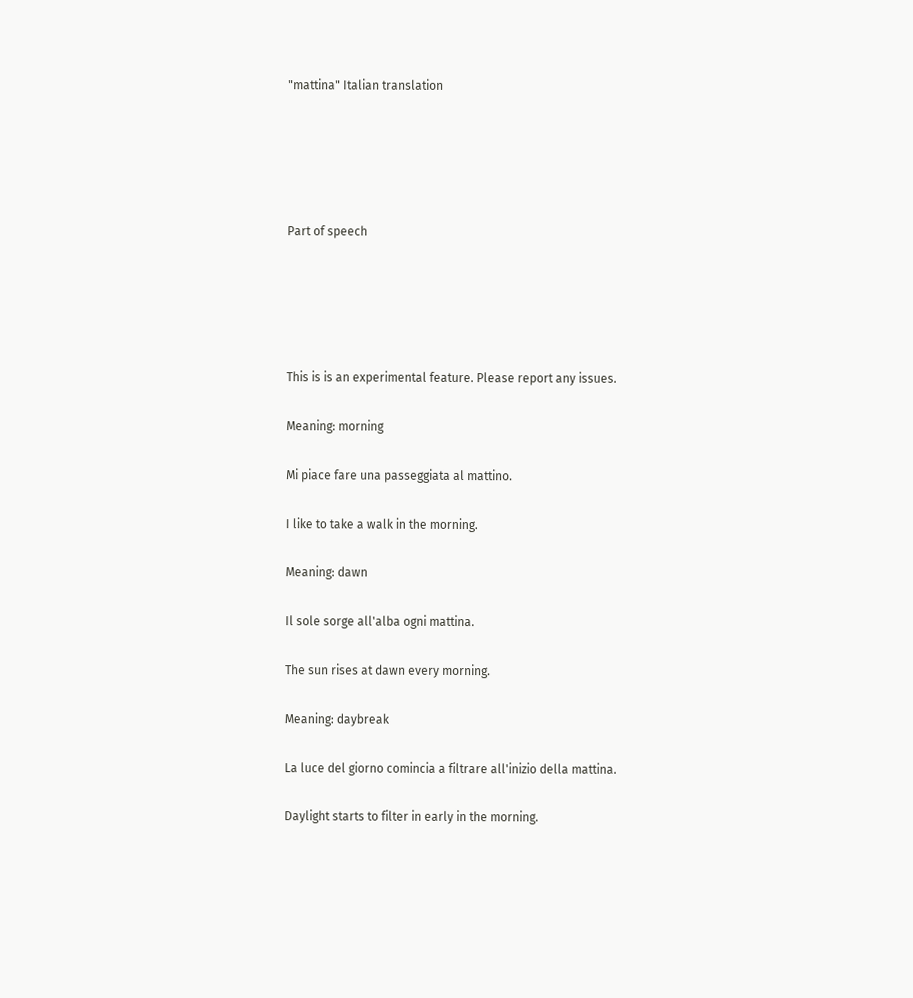"mattina" Italian translation





Part of speech





This is is an experimental feature. Please report any issues.

Meaning: morning

Mi piace fare una passeggiata al mattino.

I like to take a walk in the morning.

Meaning: dawn

Il sole sorge all'alba ogni mattina.

The sun rises at dawn every morning.

Meaning: daybreak

La luce del giorno comincia a filtrare all'inizio della mattina.

Daylight starts to filter in early in the morning.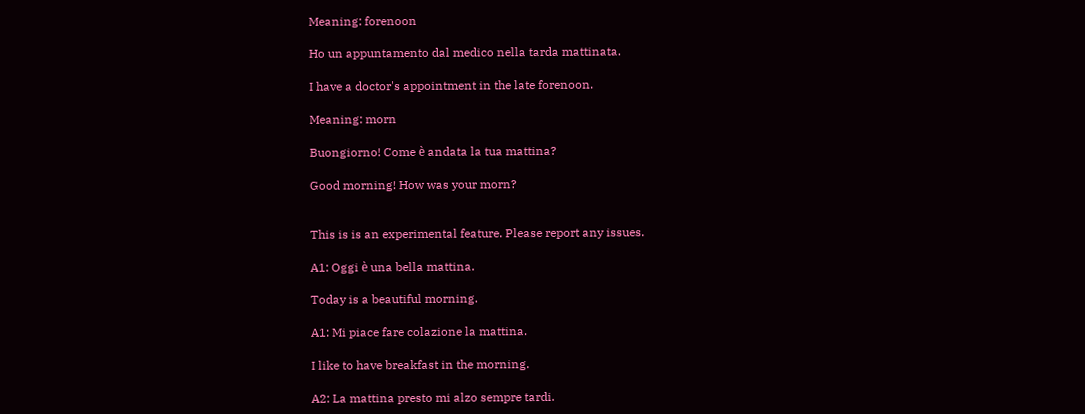Meaning: forenoon

Ho un appuntamento dal medico nella tarda mattinata.

I have a doctor's appointment in the late forenoon.

Meaning: morn

Buongiorno! Come è andata la tua mattina?

Good morning! How was your morn?


This is is an experimental feature. Please report any issues.

A1: Oggi è una bella mattina.

Today is a beautiful morning.

A1: Mi piace fare colazione la mattina.

I like to have breakfast in the morning.

A2: La mattina presto mi alzo sempre tardi.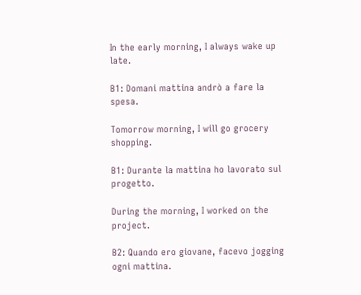In the early morning, I always wake up late.

B1: Domani mattina andrò a fare la spesa.

Tomorrow morning, I will go grocery shopping.

B1: Durante la mattina ho lavorato sul progetto.

During the morning, I worked on the project.

B2: Quando ero giovane, facevo jogging ogni mattina.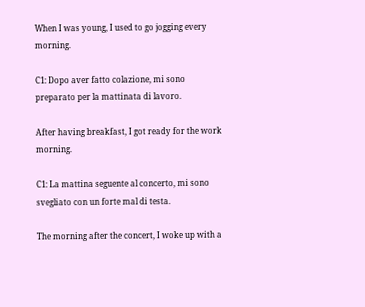When I was young, I used to go jogging every morning.

C1: Dopo aver fatto colazione, mi sono preparato per la mattinata di lavoro.

After having breakfast, I got ready for the work morning.

C1: La mattina seguente al concerto, mi sono svegliato con un forte mal di testa.

The morning after the concert, I woke up with a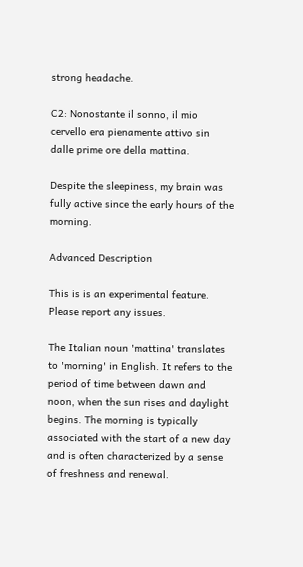strong headache.

C2: Nonostante il sonno, il mio cervello era pienamente attivo sin dalle prime ore della mattina.

Despite the sleepiness, my brain was fully active since the early hours of the morning.

Advanced Description

This is is an experimental feature. Please report any issues.

The Italian noun 'mattina' translates to 'morning' in English. It refers to the period of time between dawn and noon, when the sun rises and daylight begins. The morning is typically associated with the start of a new day and is often characterized by a sense of freshness and renewal.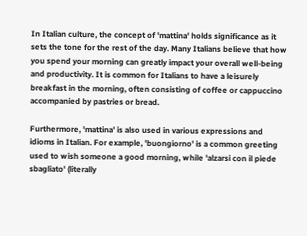In Italian culture, the concept of 'mattina' holds significance as it sets the tone for the rest of the day. Many Italians believe that how you spend your morning can greatly impact your overall well-being and productivity. It is common for Italians to have a leisurely breakfast in the morning, often consisting of coffee or cappuccino accompanied by pastries or bread.

Furthermore, 'mattina' is also used in various expressions and idioms in Italian. For example, 'buongiorno' is a common greeting used to wish someone a good morning, while 'alzarsi con il piede sbagliato' (literally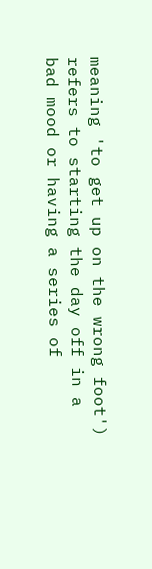meaning 'to get up on the wrong foot') refers to starting the day off in a bad mood or having a series of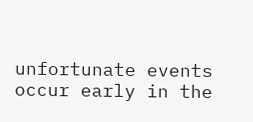unfortunate events occur early in the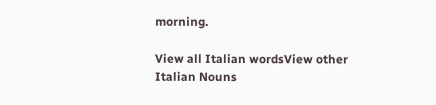morning.

View all Italian wordsView other Italian Nouns